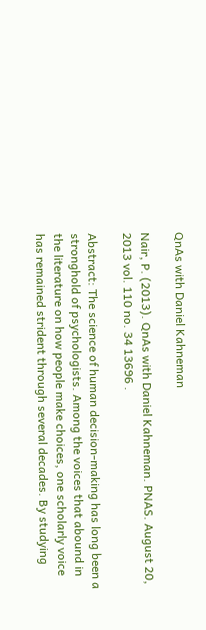QnAs with Daniel Kahneman

Nair, P. (2013). QnAs with Daniel Kahneman. PNAS. August 20, 2013 vol. 110 no. 34 13696 .

Abstract: The science of human decision-making has long been a stronghold of psychologists. Among the voices that abound in the literature on how people make choices, one scholarly voice has remained strident through several decades. By studying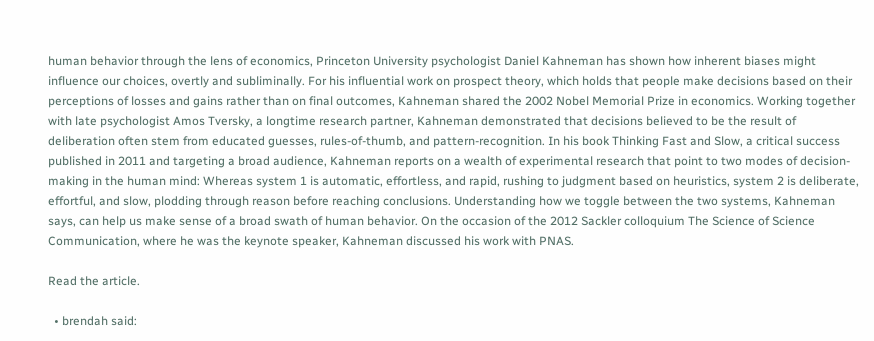human behavior through the lens of economics, Princeton University psychologist Daniel Kahneman has shown how inherent biases might influence our choices, overtly and subliminally. For his influential work on prospect theory, which holds that people make decisions based on their perceptions of losses and gains rather than on final outcomes, Kahneman shared the 2002 Nobel Memorial Prize in economics. Working together with late psychologist Amos Tversky, a longtime research partner, Kahneman demonstrated that decisions believed to be the result of deliberation often stem from educated guesses, rules-of-thumb, and pattern-recognition. In his book Thinking Fast and Slow, a critical success published in 2011 and targeting a broad audience, Kahneman reports on a wealth of experimental research that point to two modes of decision-making in the human mind: Whereas system 1 is automatic, effortless, and rapid, rushing to judgment based on heuristics, system 2 is deliberate, effortful, and slow, plodding through reason before reaching conclusions. Understanding how we toggle between the two systems, Kahneman says, can help us make sense of a broad swath of human behavior. On the occasion of the 2012 Sackler colloquium The Science of Science Communication, where he was the keynote speaker, Kahneman discussed his work with PNAS.

Read the article.

  • brendah said: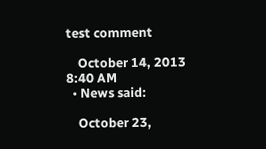test comment

    October 14, 2013 8:40 AM
  • News said:

    October 23,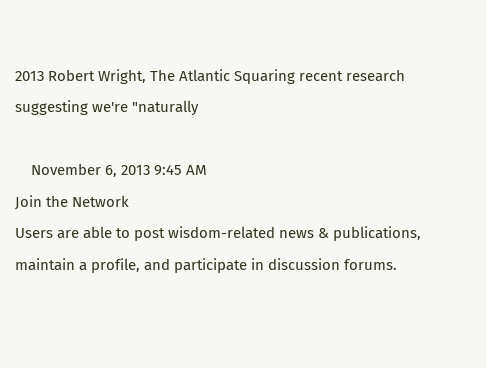2013 Robert Wright, The Atlantic Squaring recent research suggesting we're "naturally

    November 6, 2013 9:45 AM
Join the Network
Users are able to post wisdom-related news & publications, maintain a profile, and participate in discussion forums.